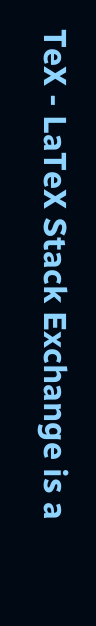TeX - LaTeX Stack Exchange is a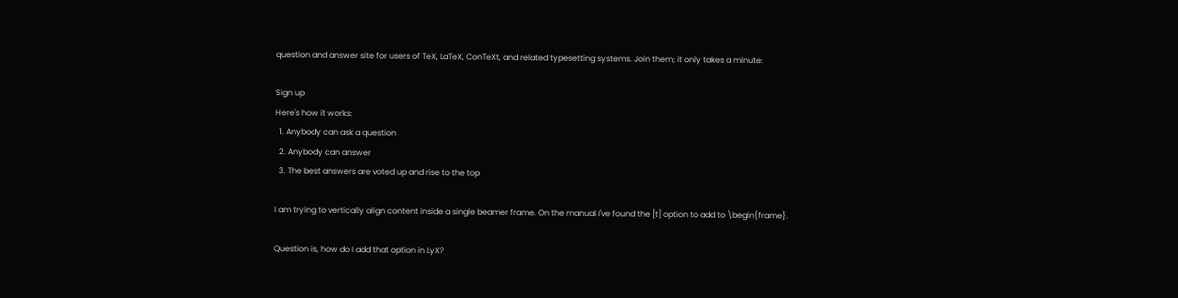question and answer site for users of TeX, LaTeX, ConTeXt, and related typesetting systems. Join them; it only takes a minute:

Sign up
Here's how it works:
  1. Anybody can ask a question
  2. Anybody can answer
  3. The best answers are voted up and rise to the top

I am trying to vertically align content inside a single beamer frame. On the manual I've found the [t] option to add to \begin{frame}.

Question is, how do I add that option in LyX?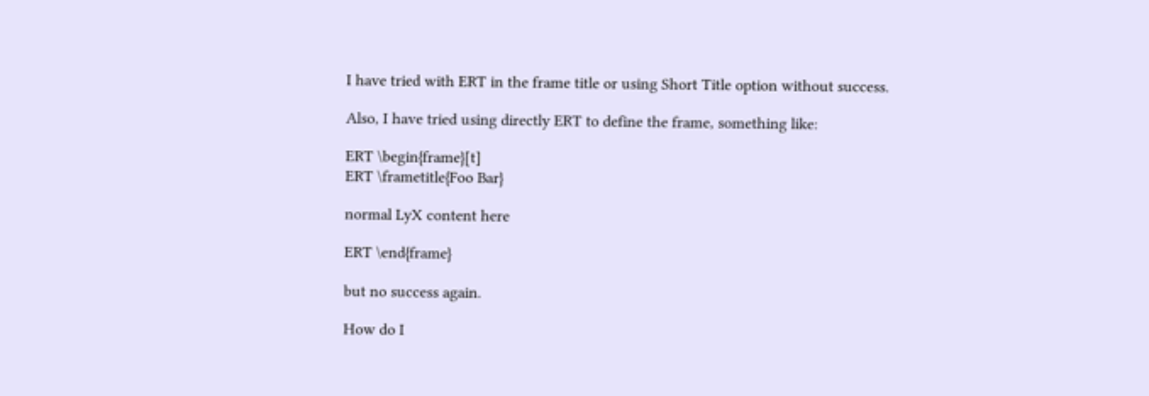I have tried with ERT in the frame title or using Short Title option without success.

Also, I have tried using directly ERT to define the frame, something like:

ERT \begin{frame}[t]
ERT \frametitle{Foo Bar}

normal LyX content here

ERT \end{frame}

but no success again.

How do I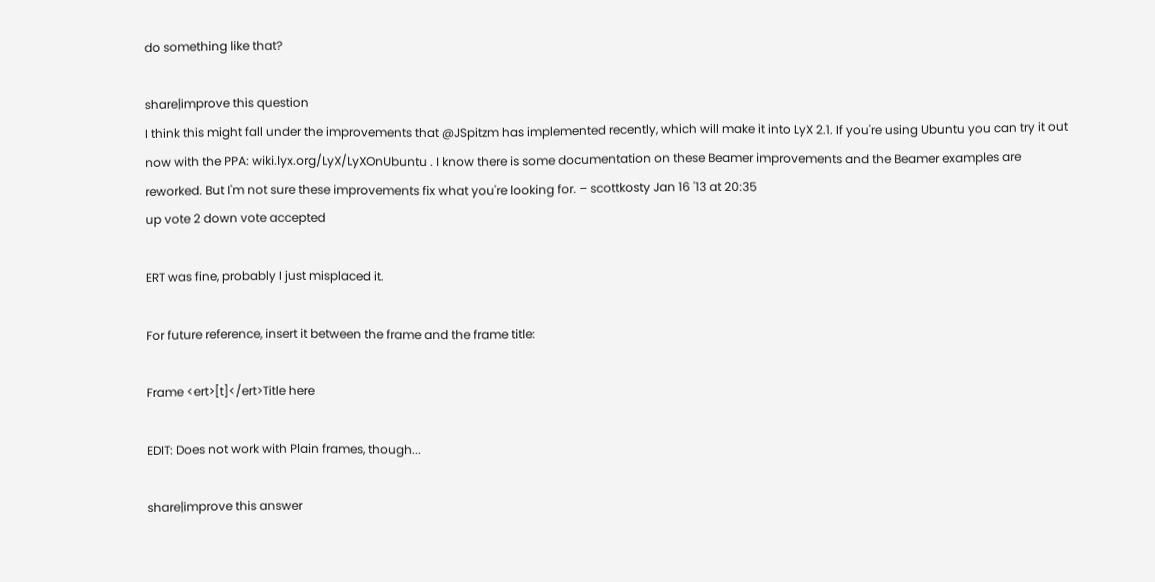do something like that?

share|improve this question
I think this might fall under the improvements that @JSpitzm has implemented recently, which will make it into LyX 2.1. If you're using Ubuntu you can try it out now with the PPA: wiki.lyx.org/LyX/LyXOnUbuntu . I know there is some documentation on these Beamer improvements and the Beamer examples are reworked. But I'm not sure these improvements fix what you're looking for. – scottkosty Jan 16 '13 at 20:35
up vote 2 down vote accepted

ERT was fine, probably I just misplaced it.

For future reference, insert it between the frame and the frame title:

Frame <ert>[t]</ert>Title here

EDIT: Does not work with Plain frames, though...

share|improve this answer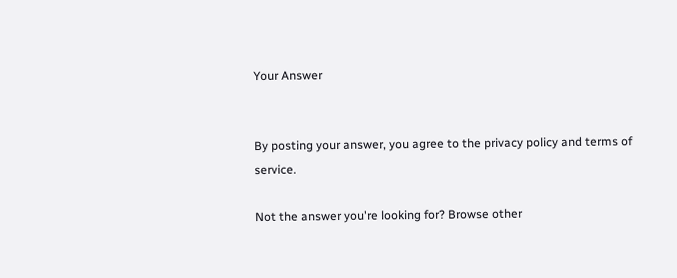Your Answer


By posting your answer, you agree to the privacy policy and terms of service.

Not the answer you're looking for? Browse other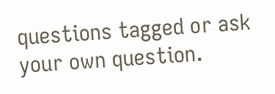questions tagged or ask your own question.